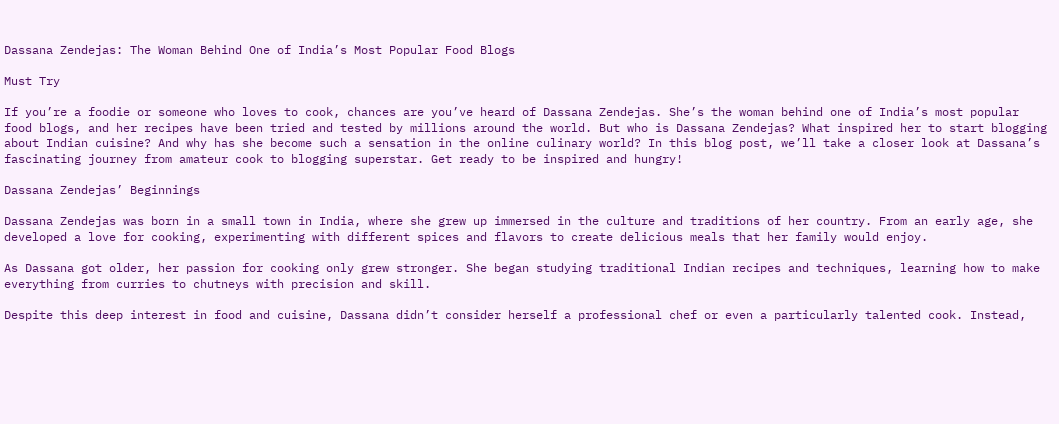Dassana Zendejas: The Woman Behind One of India’s Most Popular Food Blogs

Must Try

If you’re a foodie or someone who loves to cook, chances are you’ve heard of Dassana Zendejas. She’s the woman behind one of India’s most popular food blogs, and her recipes have been tried and tested by millions around the world. But who is Dassana Zendejas? What inspired her to start blogging about Indian cuisine? And why has she become such a sensation in the online culinary world? In this blog post, we’ll take a closer look at Dassana’s fascinating journey from amateur cook to blogging superstar. Get ready to be inspired and hungry!

Dassana Zendejas’ Beginnings

Dassana Zendejas was born in a small town in India, where she grew up immersed in the culture and traditions of her country. From an early age, she developed a love for cooking, experimenting with different spices and flavors to create delicious meals that her family would enjoy.

As Dassana got older, her passion for cooking only grew stronger. She began studying traditional Indian recipes and techniques, learning how to make everything from curries to chutneys with precision and skill.

Despite this deep interest in food and cuisine, Dassana didn’t consider herself a professional chef or even a particularly talented cook. Instead,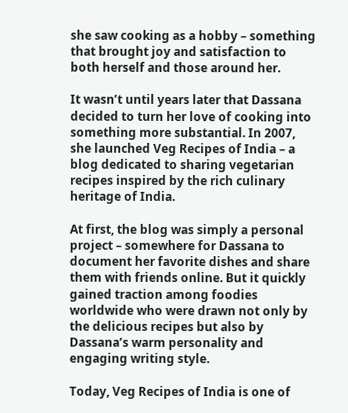she saw cooking as a hobby – something that brought joy and satisfaction to both herself and those around her.

It wasn’t until years later that Dassana decided to turn her love of cooking into something more substantial. In 2007, she launched Veg Recipes of India – a blog dedicated to sharing vegetarian recipes inspired by the rich culinary heritage of India.

At first, the blog was simply a personal project – somewhere for Dassana to document her favorite dishes and share them with friends online. But it quickly gained traction among foodies worldwide who were drawn not only by the delicious recipes but also by Dassana’s warm personality and engaging writing style.

Today, Veg Recipes of India is one of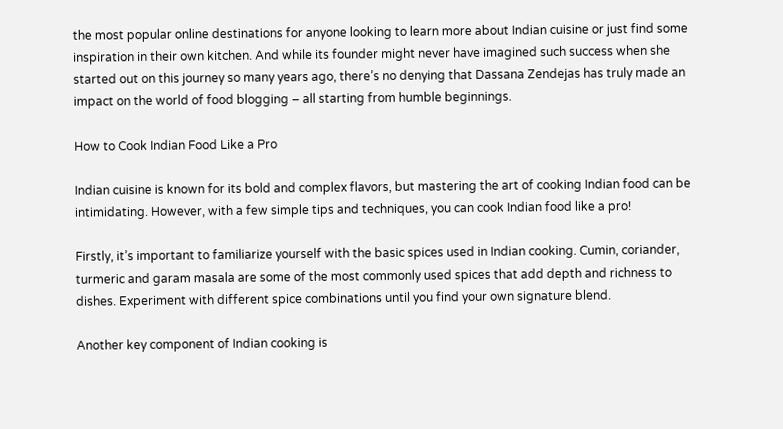the most popular online destinations for anyone looking to learn more about Indian cuisine or just find some inspiration in their own kitchen. And while its founder might never have imagined such success when she started out on this journey so many years ago, there’s no denying that Dassana Zendejas has truly made an impact on the world of food blogging – all starting from humble beginnings.

How to Cook Indian Food Like a Pro

Indian cuisine is known for its bold and complex flavors, but mastering the art of cooking Indian food can be intimidating. However, with a few simple tips and techniques, you can cook Indian food like a pro!

Firstly, it’s important to familiarize yourself with the basic spices used in Indian cooking. Cumin, coriander, turmeric and garam masala are some of the most commonly used spices that add depth and richness to dishes. Experiment with different spice combinations until you find your own signature blend.

Another key component of Indian cooking is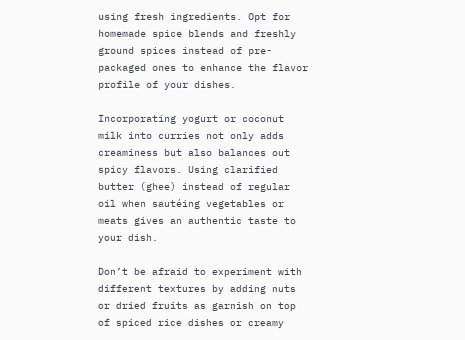using fresh ingredients. Opt for homemade spice blends and freshly ground spices instead of pre-packaged ones to enhance the flavor profile of your dishes.

Incorporating yogurt or coconut milk into curries not only adds creaminess but also balances out spicy flavors. Using clarified butter (ghee) instead of regular oil when sautéing vegetables or meats gives an authentic taste to your dish.

Don’t be afraid to experiment with different textures by adding nuts or dried fruits as garnish on top of spiced rice dishes or creamy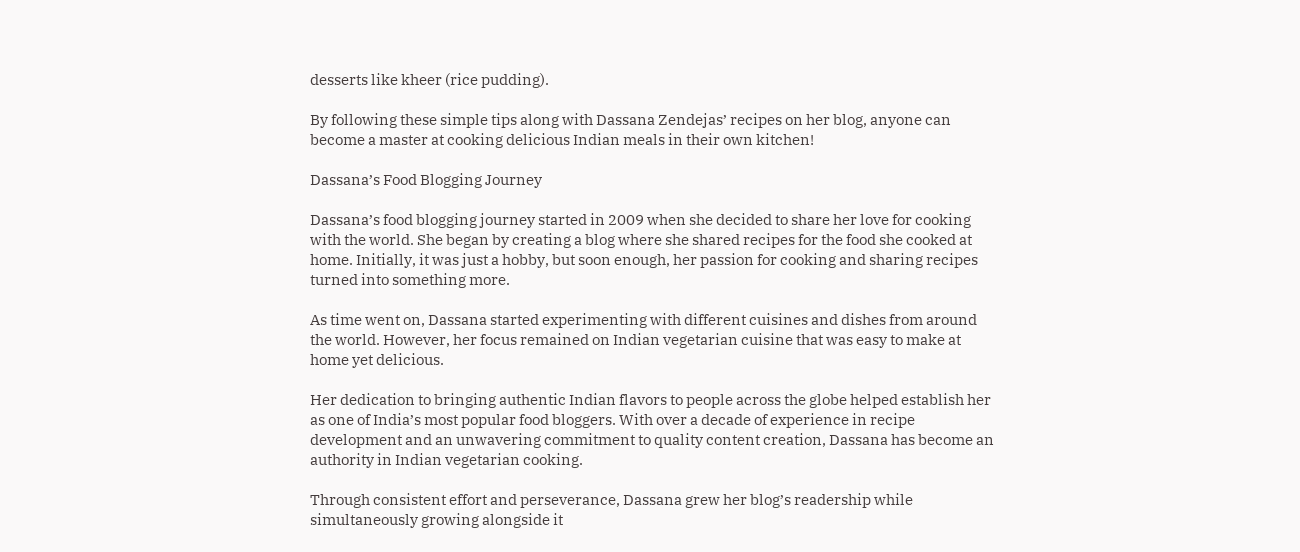desserts like kheer (rice pudding).

By following these simple tips along with Dassana Zendejas’ recipes on her blog, anyone can become a master at cooking delicious Indian meals in their own kitchen!

Dassana’s Food Blogging Journey

Dassana’s food blogging journey started in 2009 when she decided to share her love for cooking with the world. She began by creating a blog where she shared recipes for the food she cooked at home. Initially, it was just a hobby, but soon enough, her passion for cooking and sharing recipes turned into something more.

As time went on, Dassana started experimenting with different cuisines and dishes from around the world. However, her focus remained on Indian vegetarian cuisine that was easy to make at home yet delicious.

Her dedication to bringing authentic Indian flavors to people across the globe helped establish her as one of India’s most popular food bloggers. With over a decade of experience in recipe development and an unwavering commitment to quality content creation, Dassana has become an authority in Indian vegetarian cooking.

Through consistent effort and perseverance, Dassana grew her blog’s readership while simultaneously growing alongside it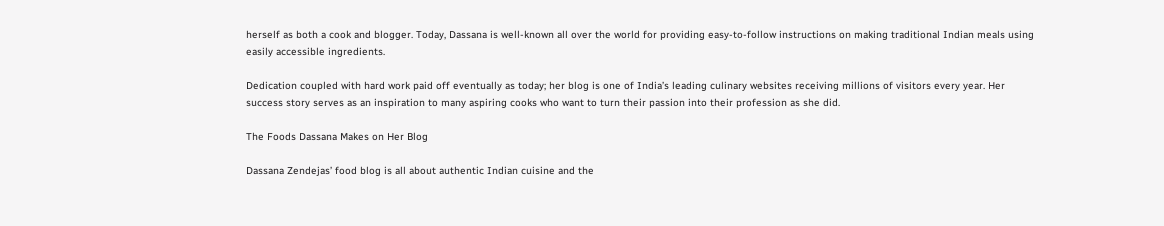herself as both a cook and blogger. Today, Dassana is well-known all over the world for providing easy-to-follow instructions on making traditional Indian meals using easily accessible ingredients.

Dedication coupled with hard work paid off eventually as today; her blog is one of India’s leading culinary websites receiving millions of visitors every year. Her success story serves as an inspiration to many aspiring cooks who want to turn their passion into their profession as she did.

The Foods Dassana Makes on Her Blog

Dassana Zendejas’ food blog is all about authentic Indian cuisine and the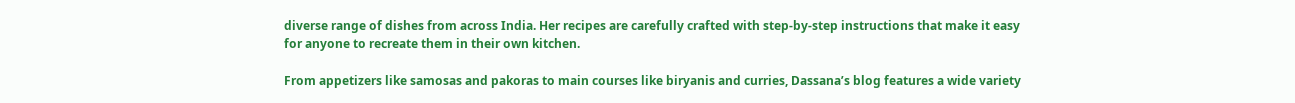diverse range of dishes from across India. Her recipes are carefully crafted with step-by-step instructions that make it easy for anyone to recreate them in their own kitchen.

From appetizers like samosas and pakoras to main courses like biryanis and curries, Dassana’s blog features a wide variety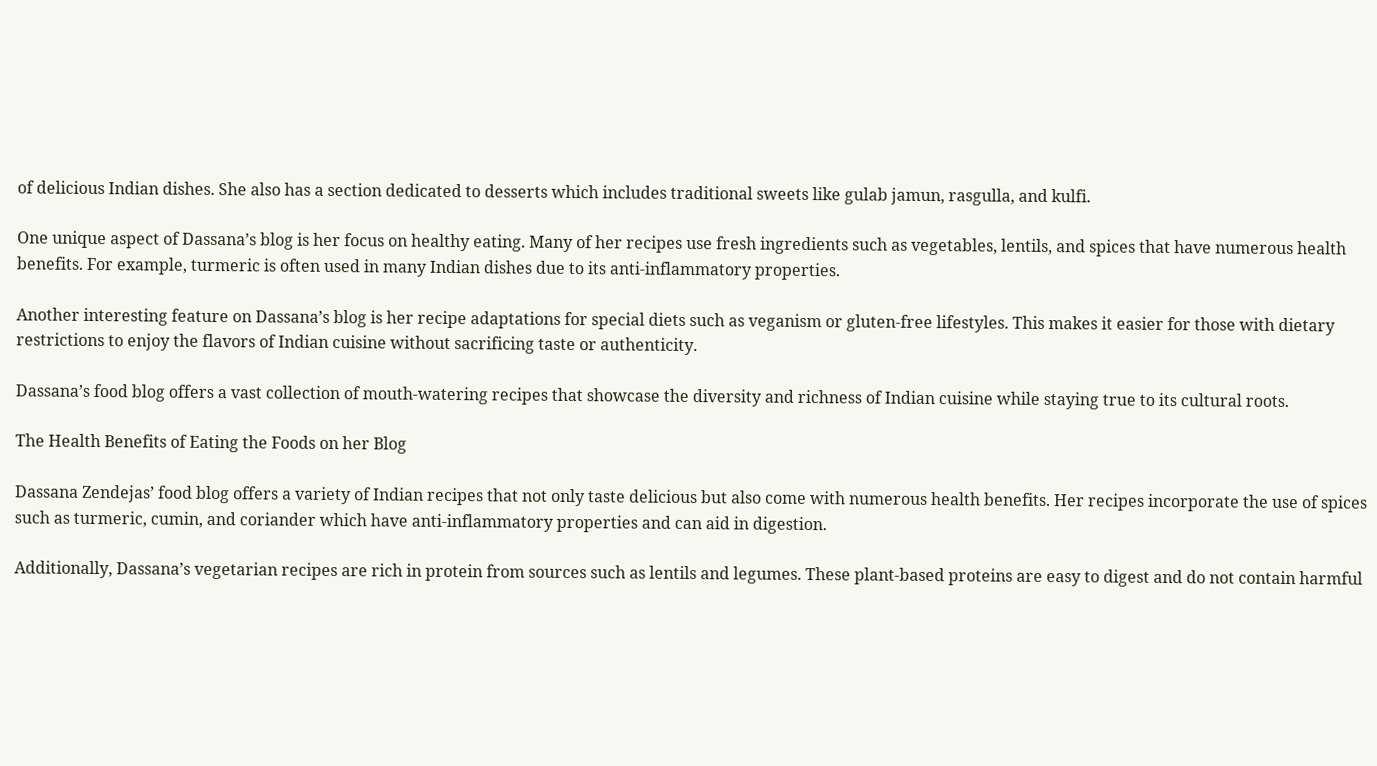of delicious Indian dishes. She also has a section dedicated to desserts which includes traditional sweets like gulab jamun, rasgulla, and kulfi.

One unique aspect of Dassana’s blog is her focus on healthy eating. Many of her recipes use fresh ingredients such as vegetables, lentils, and spices that have numerous health benefits. For example, turmeric is often used in many Indian dishes due to its anti-inflammatory properties.

Another interesting feature on Dassana’s blog is her recipe adaptations for special diets such as veganism or gluten-free lifestyles. This makes it easier for those with dietary restrictions to enjoy the flavors of Indian cuisine without sacrificing taste or authenticity.

Dassana’s food blog offers a vast collection of mouth-watering recipes that showcase the diversity and richness of Indian cuisine while staying true to its cultural roots.

The Health Benefits of Eating the Foods on her Blog

Dassana Zendejas’ food blog offers a variety of Indian recipes that not only taste delicious but also come with numerous health benefits. Her recipes incorporate the use of spices such as turmeric, cumin, and coriander which have anti-inflammatory properties and can aid in digestion.

Additionally, Dassana’s vegetarian recipes are rich in protein from sources such as lentils and legumes. These plant-based proteins are easy to digest and do not contain harmful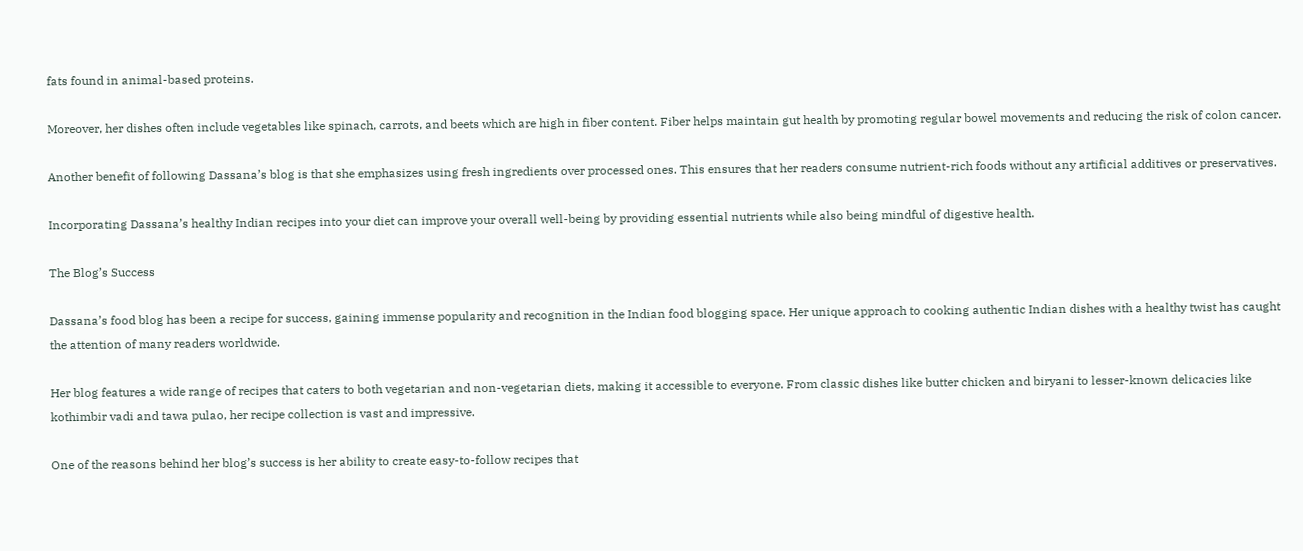fats found in animal-based proteins.

Moreover, her dishes often include vegetables like spinach, carrots, and beets which are high in fiber content. Fiber helps maintain gut health by promoting regular bowel movements and reducing the risk of colon cancer.

Another benefit of following Dassana’s blog is that she emphasizes using fresh ingredients over processed ones. This ensures that her readers consume nutrient-rich foods without any artificial additives or preservatives.

Incorporating Dassana’s healthy Indian recipes into your diet can improve your overall well-being by providing essential nutrients while also being mindful of digestive health.

The Blog’s Success

Dassana’s food blog has been a recipe for success, gaining immense popularity and recognition in the Indian food blogging space. Her unique approach to cooking authentic Indian dishes with a healthy twist has caught the attention of many readers worldwide.

Her blog features a wide range of recipes that caters to both vegetarian and non-vegetarian diets, making it accessible to everyone. From classic dishes like butter chicken and biryani to lesser-known delicacies like kothimbir vadi and tawa pulao, her recipe collection is vast and impressive.

One of the reasons behind her blog’s success is her ability to create easy-to-follow recipes that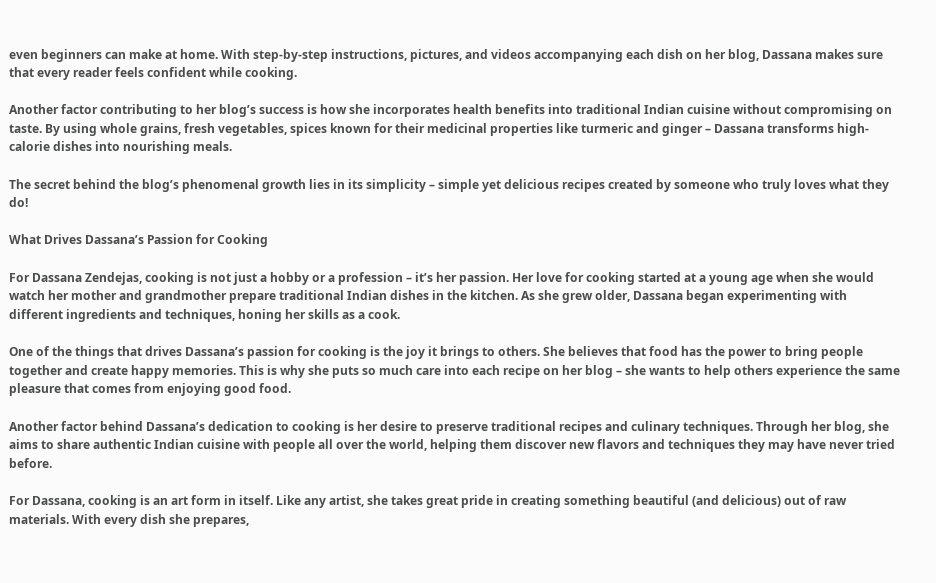even beginners can make at home. With step-by-step instructions, pictures, and videos accompanying each dish on her blog, Dassana makes sure that every reader feels confident while cooking.

Another factor contributing to her blog’s success is how she incorporates health benefits into traditional Indian cuisine without compromising on taste. By using whole grains, fresh vegetables, spices known for their medicinal properties like turmeric and ginger – Dassana transforms high-calorie dishes into nourishing meals.

The secret behind the blog’s phenomenal growth lies in its simplicity – simple yet delicious recipes created by someone who truly loves what they do!

What Drives Dassana’s Passion for Cooking

For Dassana Zendejas, cooking is not just a hobby or a profession – it’s her passion. Her love for cooking started at a young age when she would watch her mother and grandmother prepare traditional Indian dishes in the kitchen. As she grew older, Dassana began experimenting with different ingredients and techniques, honing her skills as a cook.

One of the things that drives Dassana’s passion for cooking is the joy it brings to others. She believes that food has the power to bring people together and create happy memories. This is why she puts so much care into each recipe on her blog – she wants to help others experience the same pleasure that comes from enjoying good food.

Another factor behind Dassana’s dedication to cooking is her desire to preserve traditional recipes and culinary techniques. Through her blog, she aims to share authentic Indian cuisine with people all over the world, helping them discover new flavors and techniques they may have never tried before.

For Dassana, cooking is an art form in itself. Like any artist, she takes great pride in creating something beautiful (and delicious) out of raw materials. With every dish she prepares,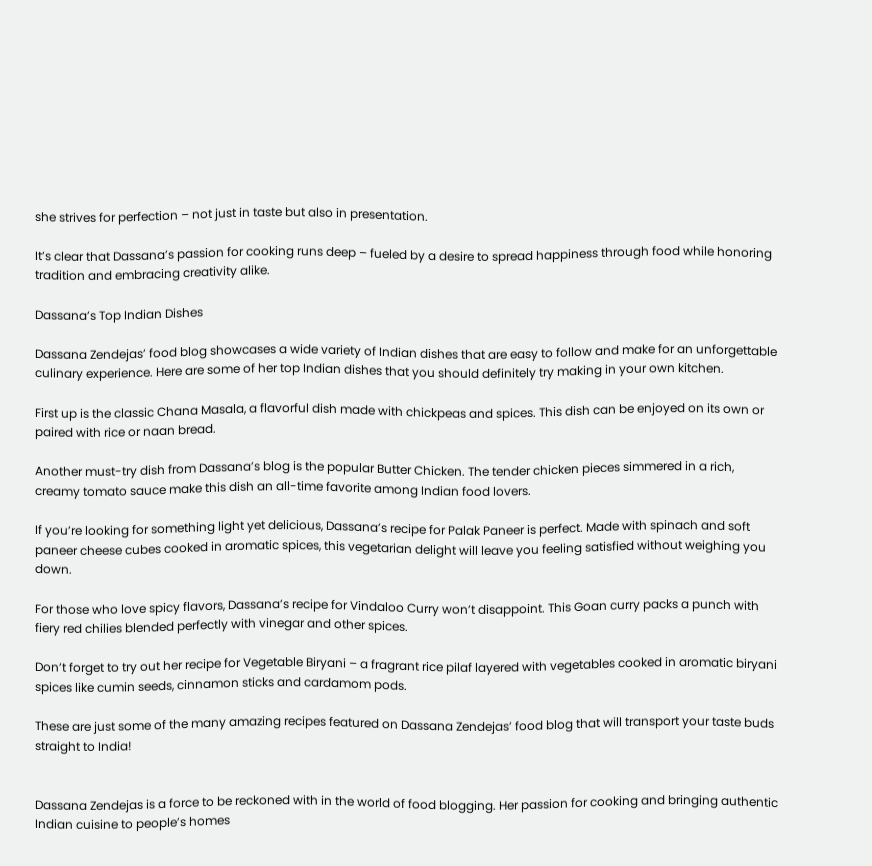she strives for perfection – not just in taste but also in presentation.

It’s clear that Dassana’s passion for cooking runs deep – fueled by a desire to spread happiness through food while honoring tradition and embracing creativity alike.

Dassana’s Top Indian Dishes

Dassana Zendejas’ food blog showcases a wide variety of Indian dishes that are easy to follow and make for an unforgettable culinary experience. Here are some of her top Indian dishes that you should definitely try making in your own kitchen.

First up is the classic Chana Masala, a flavorful dish made with chickpeas and spices. This dish can be enjoyed on its own or paired with rice or naan bread.

Another must-try dish from Dassana’s blog is the popular Butter Chicken. The tender chicken pieces simmered in a rich, creamy tomato sauce make this dish an all-time favorite among Indian food lovers.

If you’re looking for something light yet delicious, Dassana’s recipe for Palak Paneer is perfect. Made with spinach and soft paneer cheese cubes cooked in aromatic spices, this vegetarian delight will leave you feeling satisfied without weighing you down.

For those who love spicy flavors, Dassana’s recipe for Vindaloo Curry won’t disappoint. This Goan curry packs a punch with fiery red chilies blended perfectly with vinegar and other spices.

Don’t forget to try out her recipe for Vegetable Biryani – a fragrant rice pilaf layered with vegetables cooked in aromatic biryani spices like cumin seeds, cinnamon sticks and cardamom pods.

These are just some of the many amazing recipes featured on Dassana Zendejas’ food blog that will transport your taste buds straight to India!


Dassana Zendejas is a force to be reckoned with in the world of food blogging. Her passion for cooking and bringing authentic Indian cuisine to people’s homes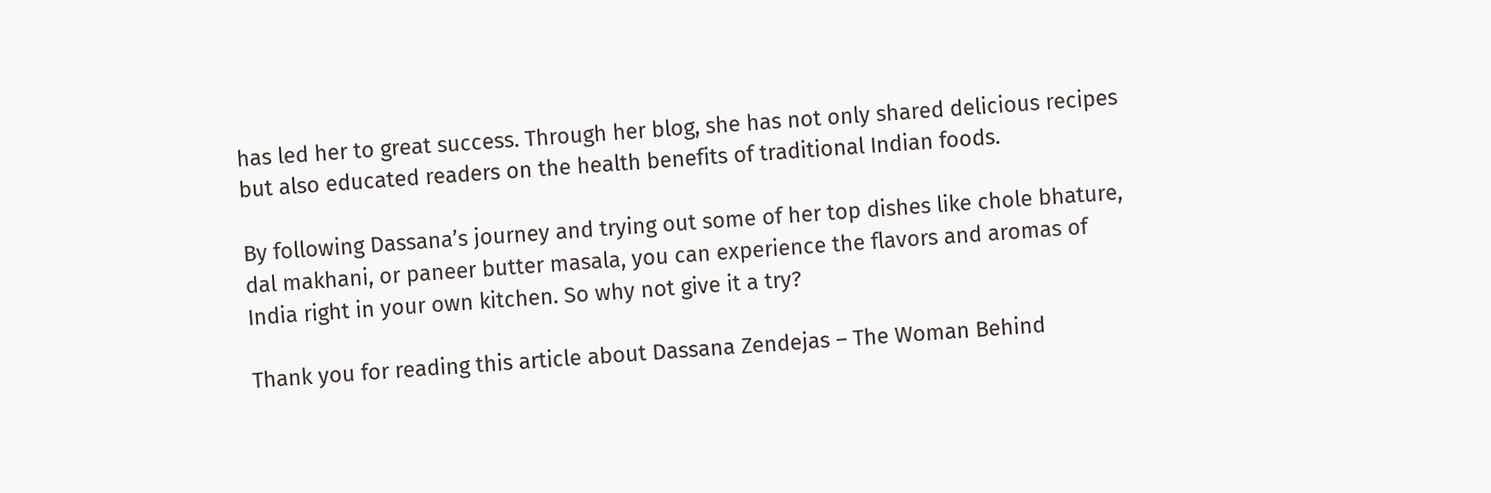has led her to great success. Through her blog, she has not only shared delicious recipes but also educated readers on the health benefits of traditional Indian foods.

By following Dassana’s journey and trying out some of her top dishes like chole bhature, dal makhani, or paneer butter masala, you can experience the flavors and aromas of India right in your own kitchen. So why not give it a try?

Thank you for reading this article about Dassana Zendejas – The Woman Behind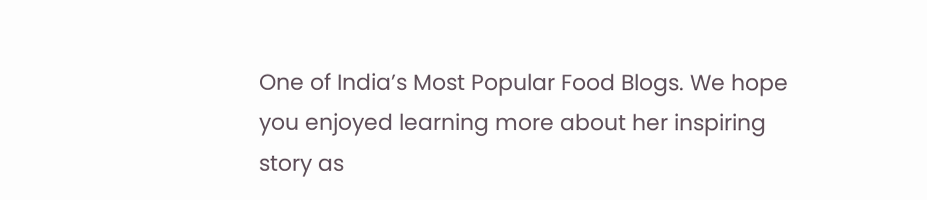One of India’s Most Popular Food Blogs. We hope you enjoyed learning more about her inspiring story as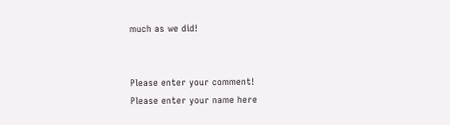much as we did!


Please enter your comment!
Please enter your name here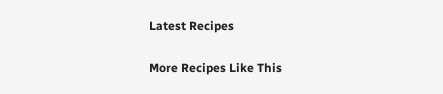Latest Recipes

More Recipes Like This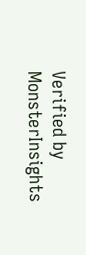Verified by MonsterInsights